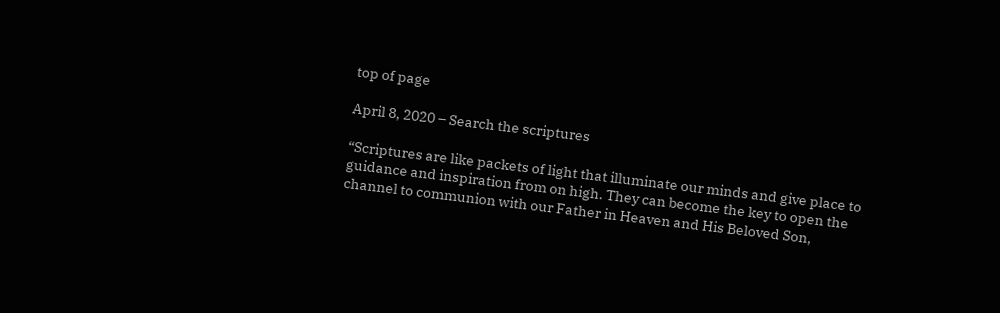top of page

April 8, 2020 – Search the scriptures

“Scriptures are like packets of light that illuminate our minds and give place to guidance and inspiration from on high. They can become the key to open the channel to communion with our Father in Heaven and His Beloved Son,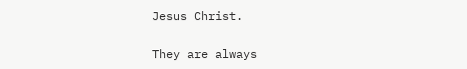Jesus Christ.

They are always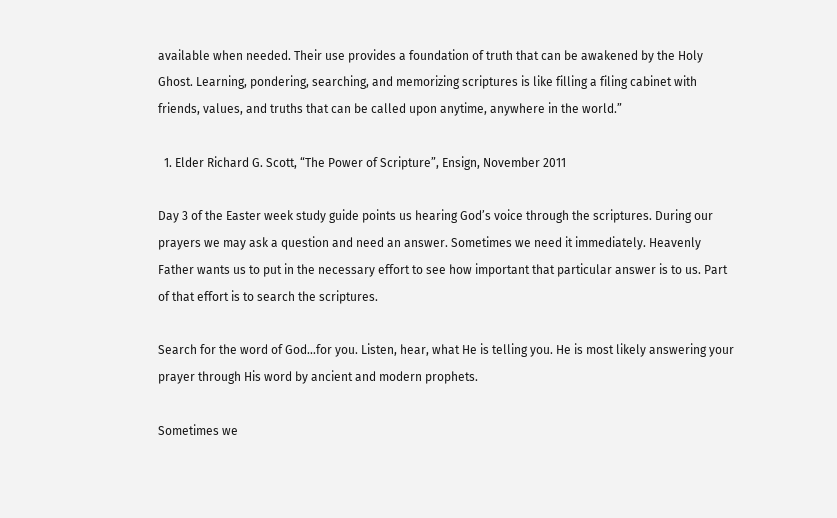available when needed. Their use provides a foundation of truth that can be awakened by the Holy Ghost. Learning, pondering, searching, and memorizing scriptures is like filling a filing cabinet with friends, values, and truths that can be called upon anytime, anywhere in the world.”

  1. Elder Richard G. Scott, “The Power of Scripture”, Ensign, November 2011

Day 3 of the Easter week study guide points us hearing God’s voice through the scriptures. During our prayers we may ask a question and need an answer. Sometimes we need it immediately. Heavenly Father wants us to put in the necessary effort to see how important that particular answer is to us. Part of that effort is to search the scriptures.

Search for the word of God…for you. Listen, hear, what He is telling you. He is most likely answering your prayer through His word by ancient and modern prophets.

Sometimes we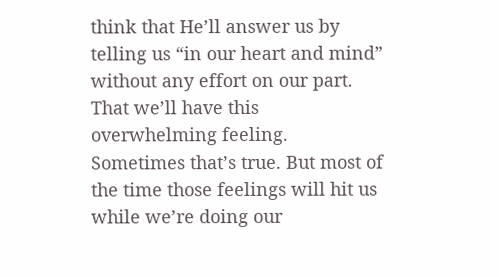think that He’ll answer us by telling us “in our heart and mind” without any effort on our part. That we’ll have this overwhelming feeling. Sometimes that’s true. But most of the time those feelings will hit us while we’re doing our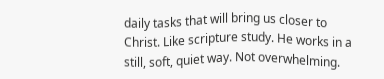daily tasks that will bring us closer to Christ. Like scripture study. He works in a still, soft, quiet way. Not overwhelming.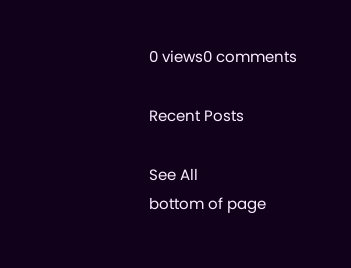0 views0 comments

Recent Posts

See All
bottom of page